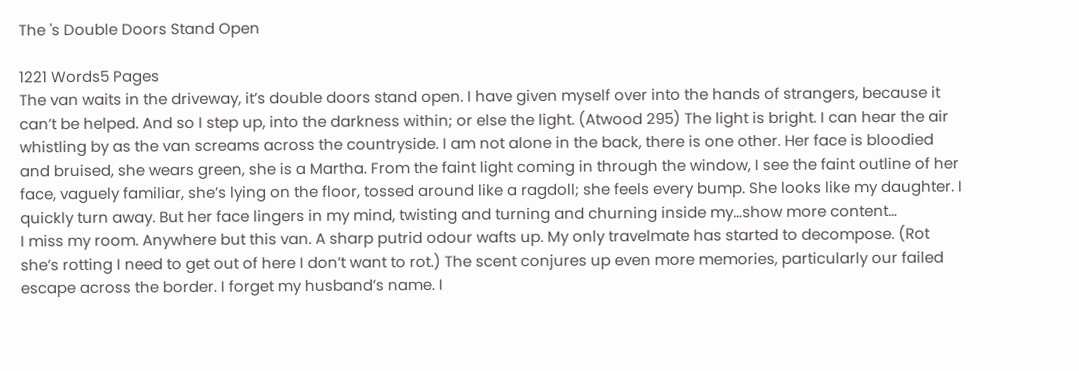The 's Double Doors Stand Open

1221 Words5 Pages
The van waits in the driveway, it’s double doors stand open. I have given myself over into the hands of strangers, because it can’t be helped. And so I step up, into the darkness within; or else the light. (Atwood 295) The light is bright. I can hear the air whistling by as the van screams across the countryside. I am not alone in the back, there is one other. Her face is bloodied and bruised, she wears green, she is a Martha. From the faint light coming in through the window, I see the faint outline of her face, vaguely familiar, she’s lying on the floor, tossed around like a ragdoll; she feels every bump. She looks like my daughter. I quickly turn away. But her face lingers in my mind, twisting and turning and churning inside my…show more content…
I miss my room. Anywhere but this van. A sharp putrid odour wafts up. My only travelmate has started to decompose. (Rot she’s rotting I need to get out of here I don’t want to rot.) The scent conjures up even more memories, particularly our failed escape across the border. I forget my husband’s name. I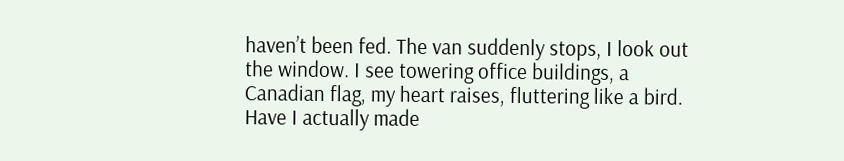haven’t been fed. The van suddenly stops, I look out the window. I see towering office buildings, a Canadian flag, my heart raises, fluttering like a bird. Have I actually made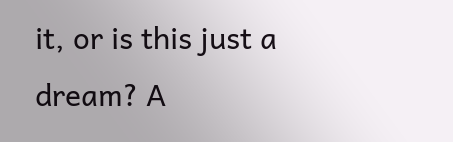it, or is this just a dream? A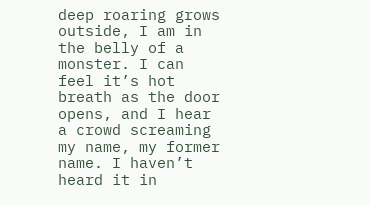deep roaring grows outside, I am in the belly of a monster. I can feel it’s hot breath as the door opens, and I hear a crowd screaming my name, my former name. I haven’t heard it in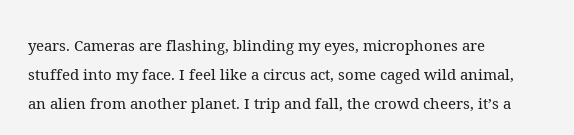years. Cameras are flashing, blinding my eyes, microphones are stuffed into my face. I feel like a circus act, some caged wild animal, an alien from another planet. I trip and fall, the crowd cheers, it’s a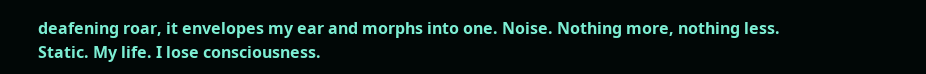deafening roar, it envelopes my ear and morphs into one. Noise. Nothing more, nothing less. Static. My life. I lose consciousness.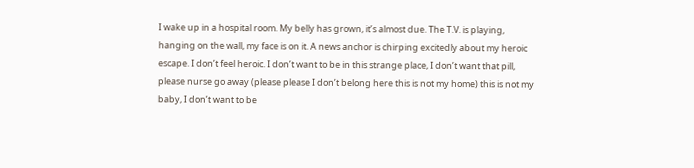I wake up in a hospital room. My belly has grown, it’s almost due. The T.V. is playing, hanging on the wall, my face is on it. A news anchor is chirping excitedly about my heroic escape. I don’t feel heroic. I don’t want to be in this strange place, I don’t want that pill, please nurse go away (please please I don’t belong here this is not my home) this is not my baby, I don’t want to be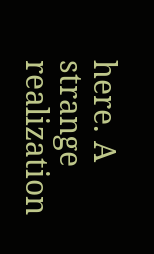here. A strange realization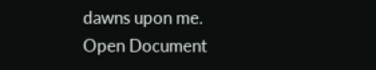dawns upon me.
Open Document